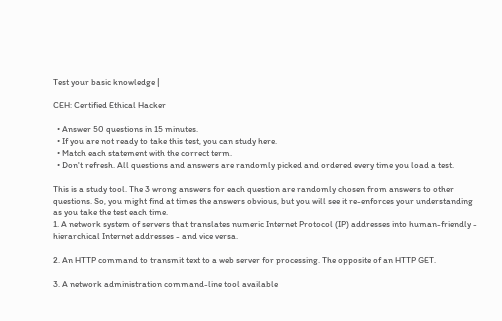Test your basic knowledge |

CEH: Certified Ethical Hacker

  • Answer 50 questions in 15 minutes.
  • If you are not ready to take this test, you can study here.
  • Match each statement with the correct term.
  • Don't refresh. All questions and answers are randomly picked and ordered every time you load a test.

This is a study tool. The 3 wrong answers for each question are randomly chosen from answers to other questions. So, you might find at times the answers obvious, but you will see it re-enforces your understanding as you take the test each time.
1. A network system of servers that translates numeric Internet Protocol (IP) addresses into human-friendly - hierarchical Internet addresses - and vice versa.

2. An HTTP command to transmit text to a web server for processing. The opposite of an HTTP GET.

3. A network administration command-line tool available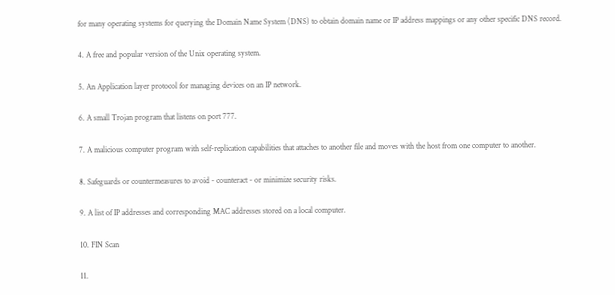for many operating systems for querying the Domain Name System (DNS) to obtain domain name or IP address mappings or any other specific DNS record.

4. A free and popular version of the Unix operating system.

5. An Application layer protocol for managing devices on an IP network.

6. A small Trojan program that listens on port 777.

7. A malicious computer program with self-replication capabilities that attaches to another file and moves with the host from one computer to another.

8. Safeguards or countermeasures to avoid - counteract - or minimize security risks.

9. A list of IP addresses and corresponding MAC addresses stored on a local computer.

10. FIN Scan

11.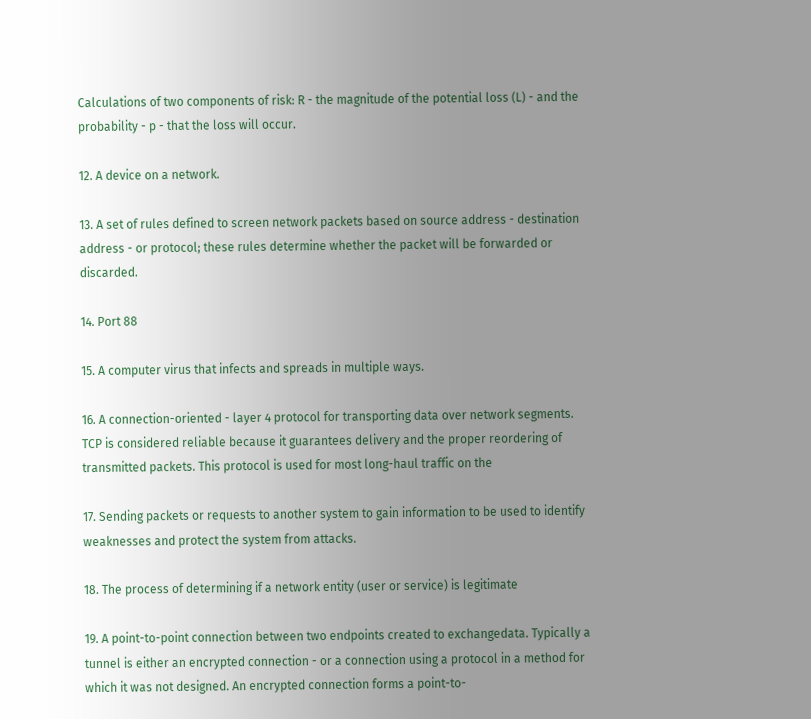Calculations of two components of risk: R - the magnitude of the potential loss (L) - and the probability - p - that the loss will occur.

12. A device on a network.

13. A set of rules defined to screen network packets based on source address - destination address - or protocol; these rules determine whether the packet will be forwarded or discarded.

14. Port 88

15. A computer virus that infects and spreads in multiple ways.

16. A connection-oriented - layer 4 protocol for transporting data over network segments. TCP is considered reliable because it guarantees delivery and the proper reordering of transmitted packets. This protocol is used for most long-haul traffic on the

17. Sending packets or requests to another system to gain information to be used to identify weaknesses and protect the system from attacks.

18. The process of determining if a network entity (user or service) is legitimate

19. A point-to-point connection between two endpoints created to exchangedata. Typically a tunnel is either an encrypted connection - or a connection using a protocol in a method for which it was not designed. An encrypted connection forms a point-to-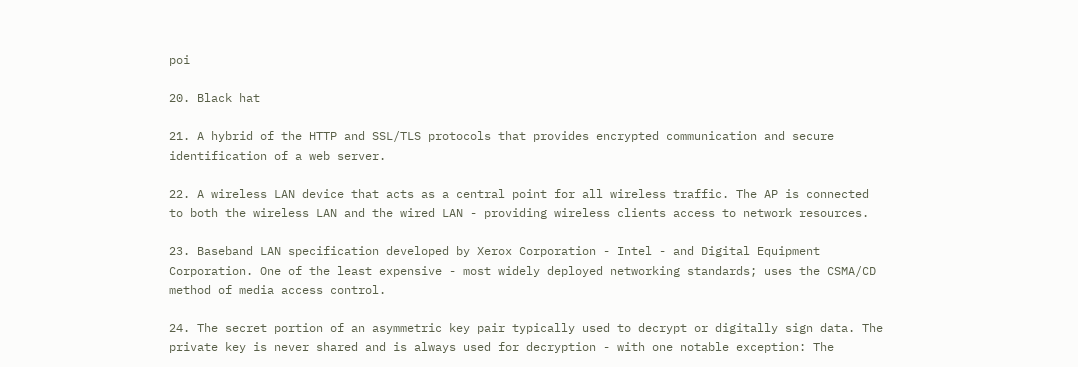poi

20. Black hat

21. A hybrid of the HTTP and SSL/TLS protocols that provides encrypted communication and secure identification of a web server.

22. A wireless LAN device that acts as a central point for all wireless traffic. The AP is connected to both the wireless LAN and the wired LAN - providing wireless clients access to network resources.

23. Baseband LAN specification developed by Xerox Corporation - Intel - and Digital Equipment Corporation. One of the least expensive - most widely deployed networking standards; uses the CSMA/CD method of media access control.

24. The secret portion of an asymmetric key pair typically used to decrypt or digitally sign data. The private key is never shared and is always used for decryption - with one notable exception: The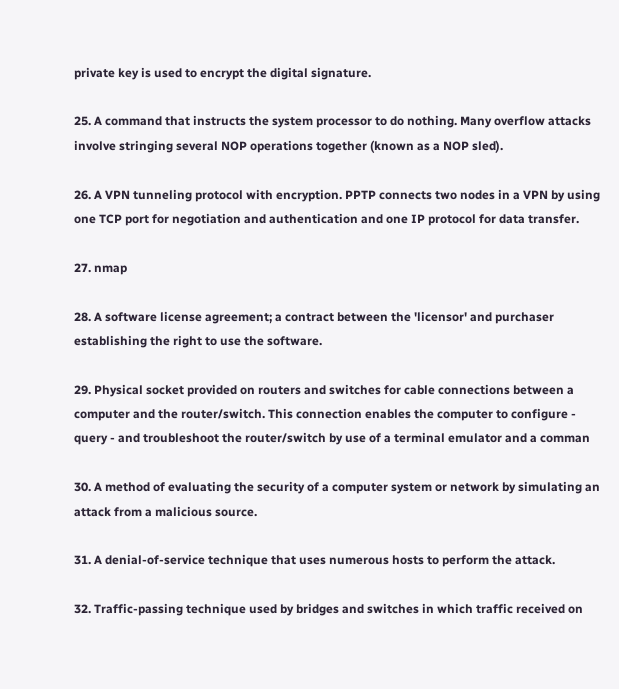private key is used to encrypt the digital signature.

25. A command that instructs the system processor to do nothing. Many overflow attacks involve stringing several NOP operations together (known as a NOP sled).

26. A VPN tunneling protocol with encryption. PPTP connects two nodes in a VPN by using one TCP port for negotiation and authentication and one IP protocol for data transfer.

27. nmap

28. A software license agreement; a contract between the 'licensor' and purchaser establishing the right to use the software.

29. Physical socket provided on routers and switches for cable connections between a computer and the router/switch. This connection enables the computer to configure - query - and troubleshoot the router/switch by use of a terminal emulator and a comman

30. A method of evaluating the security of a computer system or network by simulating an attack from a malicious source.

31. A denial-of-service technique that uses numerous hosts to perform the attack.

32. Traffic-passing technique used by bridges and switches in which traffic received on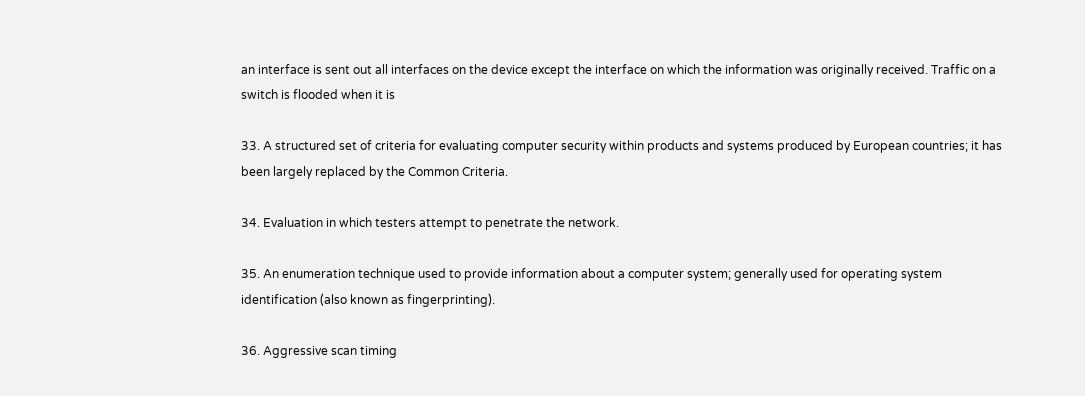an interface is sent out all interfaces on the device except the interface on which the information was originally received. Traffic on a switch is flooded when it is

33. A structured set of criteria for evaluating computer security within products and systems produced by European countries; it has been largely replaced by the Common Criteria.

34. Evaluation in which testers attempt to penetrate the network.

35. An enumeration technique used to provide information about a computer system; generally used for operating system identification (also known as fingerprinting).

36. Aggressive scan timing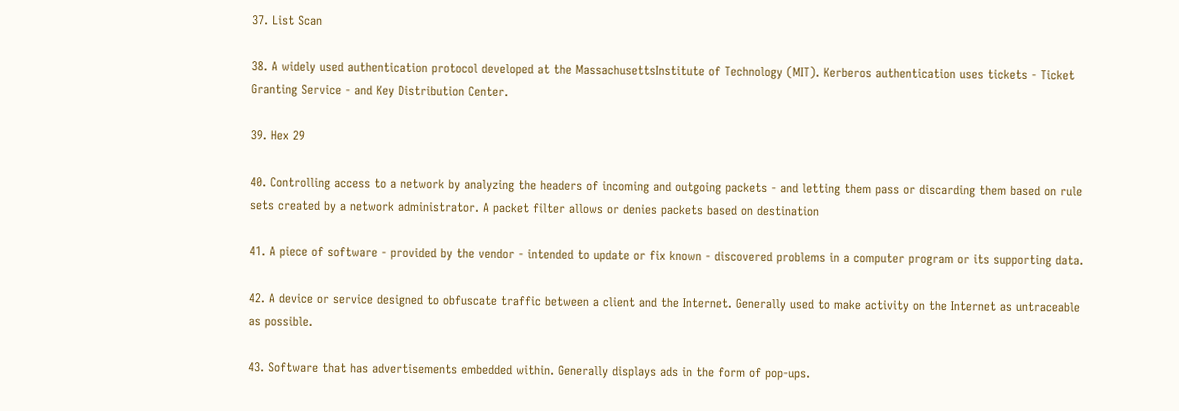37. List Scan

38. A widely used authentication protocol developed at the MassachusettsInstitute of Technology (MIT). Kerberos authentication uses tickets - Ticket Granting Service - and Key Distribution Center.

39. Hex 29

40. Controlling access to a network by analyzing the headers of incoming and outgoing packets - and letting them pass or discarding them based on rule sets created by a network administrator. A packet filter allows or denies packets based on destination

41. A piece of software - provided by the vendor - intended to update or fix known - discovered problems in a computer program or its supporting data.

42. A device or service designed to obfuscate traffic between a client and the Internet. Generally used to make activity on the Internet as untraceable as possible.

43. Software that has advertisements embedded within. Generally displays ads in the form of pop-ups.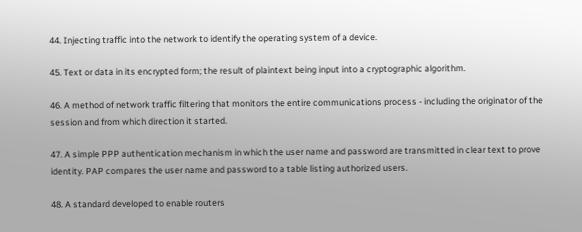44. Injecting traffic into the network to identify the operating system of a device.

45. Text or data in its encrypted form; the result of plaintext being input into a cryptographic algorithm.

46. A method of network traffic filtering that monitors the entire communications process - including the originator of the session and from which direction it started.

47. A simple PPP authentication mechanism in which the user name and password are transmitted in clear text to prove identity. PAP compares the user name and password to a table listing authorized users.

48. A standard developed to enable routers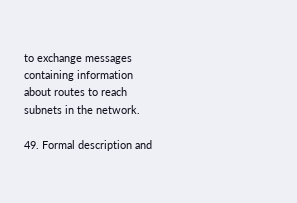to exchange messages containing information about routes to reach subnets in the network.

49. Formal description and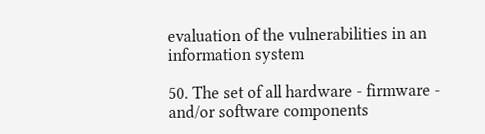evaluation of the vulnerabilities in an information system

50. The set of all hardware - firmware - and/or software components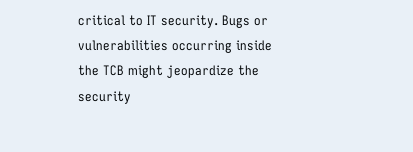critical to IT security. Bugs or vulnerabilities occurring inside the TCB might jeopardize the security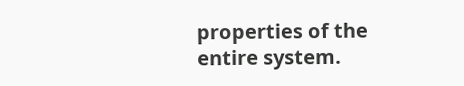properties of the entire system.